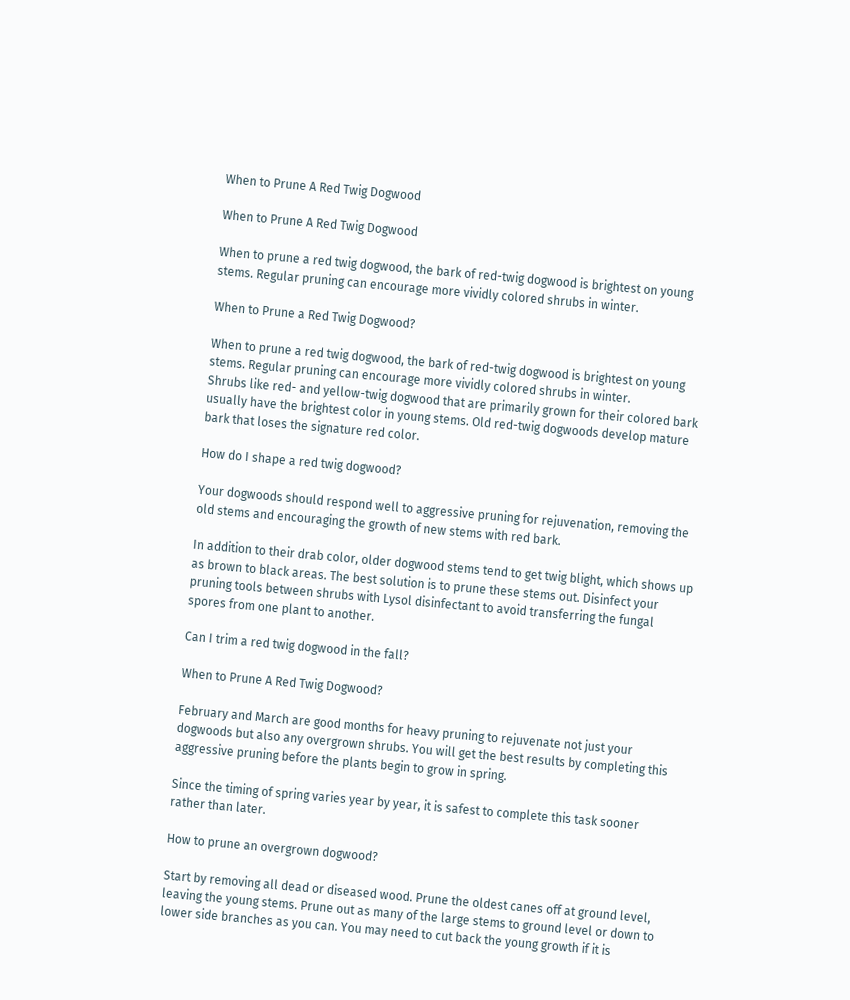When to Prune A Red Twig Dogwood

When to Prune A Red Twig Dogwood

When to prune a red twig dogwood, the bark of red-twig dogwood is brightest on young stems. Regular pruning can encourage more vividly colored shrubs in winter.

When to Prune a Red Twig Dogwood?

When to prune a red twig dogwood, the bark of red-twig dogwood is brightest on young stems. Regular pruning can encourage more vividly colored shrubs in winter.
Shrubs like red- and yellow-twig dogwood that are primarily grown for their colored bark usually have the brightest color in young stems. Old red-twig dogwoods develop mature bark that loses the signature red color.

How do I shape a red twig dogwood?

Your dogwoods should respond well to aggressive pruning for rejuvenation, removing the old stems and encouraging the growth of new stems with red bark.

In addition to their drab color, older dogwood stems tend to get twig blight, which shows up as brown to black areas. The best solution is to prune these stems out. Disinfect your pruning tools between shrubs with Lysol disinfectant to avoid transferring the fungal spores from one plant to another.

Can I trim a red twig dogwood in the fall?

When to Prune A Red Twig Dogwood?

February and March are good months for heavy pruning to rejuvenate not just your dogwoods but also any overgrown shrubs. You will get the best results by completing this aggressive pruning before the plants begin to grow in spring.

Since the timing of spring varies year by year, it is safest to complete this task sooner rather than later.

How to prune an overgrown dogwood?

Start by removing all dead or diseased wood. Prune the oldest canes off at ground level, leaving the young stems. Prune out as many of the large stems to ground level or down to lower side branches as you can. You may need to cut back the young growth if it is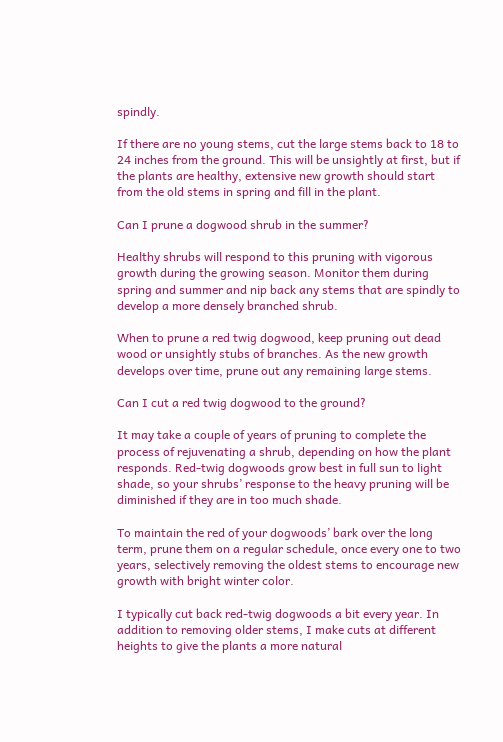spindly.

If there are no young stems, cut the large stems back to 18 to 24 inches from the ground. This will be unsightly at first, but if the plants are healthy, extensive new growth should start from the old stems in spring and fill in the plant.

Can I prune a dogwood shrub in the summer?

Healthy shrubs will respond to this pruning with vigorous growth during the growing season. Monitor them during spring and summer and nip back any stems that are spindly to develop a more densely branched shrub.

When to prune a red twig dogwood, keep pruning out dead wood or unsightly stubs of branches. As the new growth develops over time, prune out any remaining large stems.

Can I cut a red twig dogwood to the ground?

It may take a couple of years of pruning to complete the process of rejuvenating a shrub, depending on how the plant responds. Red-twig dogwoods grow best in full sun to light shade, so your shrubs’ response to the heavy pruning will be diminished if they are in too much shade.

To maintain the red of your dogwoods’ bark over the long term, prune them on a regular schedule, once every one to two years, selectively removing the oldest stems to encourage new growth with bright winter color.

I typically cut back red-twig dogwoods a bit every year. In addition to removing older stems, I make cuts at different heights to give the plants a more natural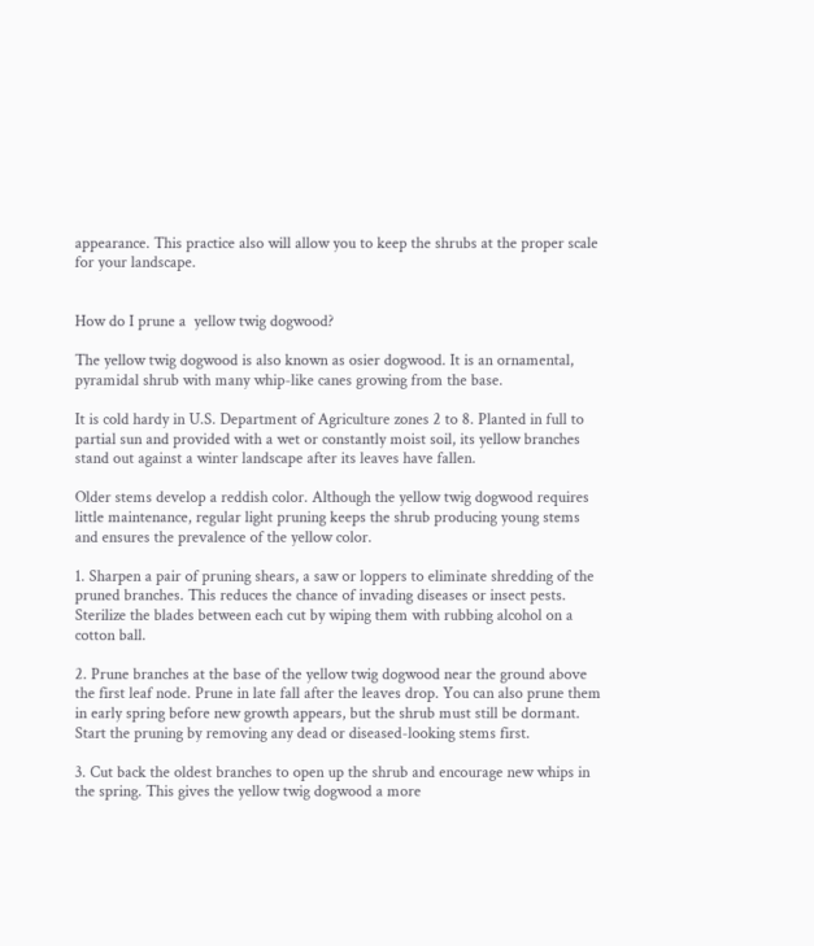appearance. This practice also will allow you to keep the shrubs at the proper scale for your landscape.


How do I prune a  yellow twig dogwood?

The yellow twig dogwood is also known as osier dogwood. It is an ornamental, pyramidal shrub with many whip-like canes growing from the base.

It is cold hardy in U.S. Department of Agriculture zones 2 to 8. Planted in full to partial sun and provided with a wet or constantly moist soil, its yellow branches stand out against a winter landscape after its leaves have fallen.

Older stems develop a reddish color. Although the yellow twig dogwood requires little maintenance, regular light pruning keeps the shrub producing young stems and ensures the prevalence of the yellow color.

1. Sharpen a pair of pruning shears, a saw or loppers to eliminate shredding of the pruned branches. This reduces the chance of invading diseases or insect pests. Sterilize the blades between each cut by wiping them with rubbing alcohol on a cotton ball.

2. Prune branches at the base of the yellow twig dogwood near the ground above the first leaf node. Prune in late fall after the leaves drop. You can also prune them in early spring before new growth appears, but the shrub must still be dormant. Start the pruning by removing any dead or diseased-looking stems first.

3. Cut back the oldest branches to open up the shrub and encourage new whips in the spring. This gives the yellow twig dogwood a more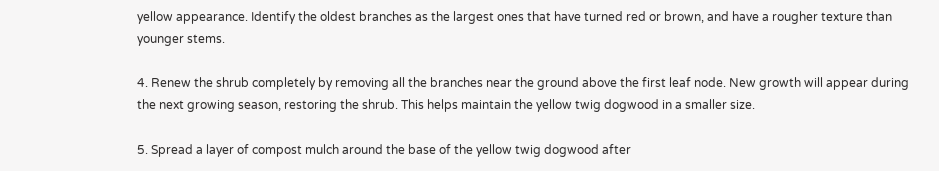yellow appearance. Identify the oldest branches as the largest ones that have turned red or brown, and have a rougher texture than younger stems.

4. Renew the shrub completely by removing all the branches near the ground above the first leaf node. New growth will appear during the next growing season, restoring the shrub. This helps maintain the yellow twig dogwood in a smaller size.

5. Spread a layer of compost mulch around the base of the yellow twig dogwood after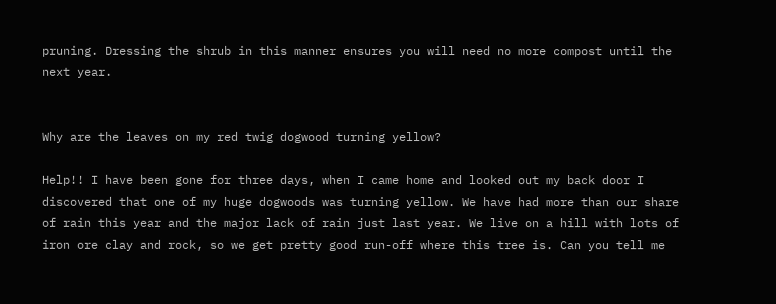pruning. Dressing the shrub in this manner ensures you will need no more compost until the next year.


Why are the leaves on my red twig dogwood turning yellow?

Help!! I have been gone for three days, when I came home and looked out my back door I discovered that one of my huge dogwoods was turning yellow. We have had more than our share of rain this year and the major lack of rain just last year. We live on a hill with lots of iron ore clay and rock, so we get pretty good run-off where this tree is. Can you tell me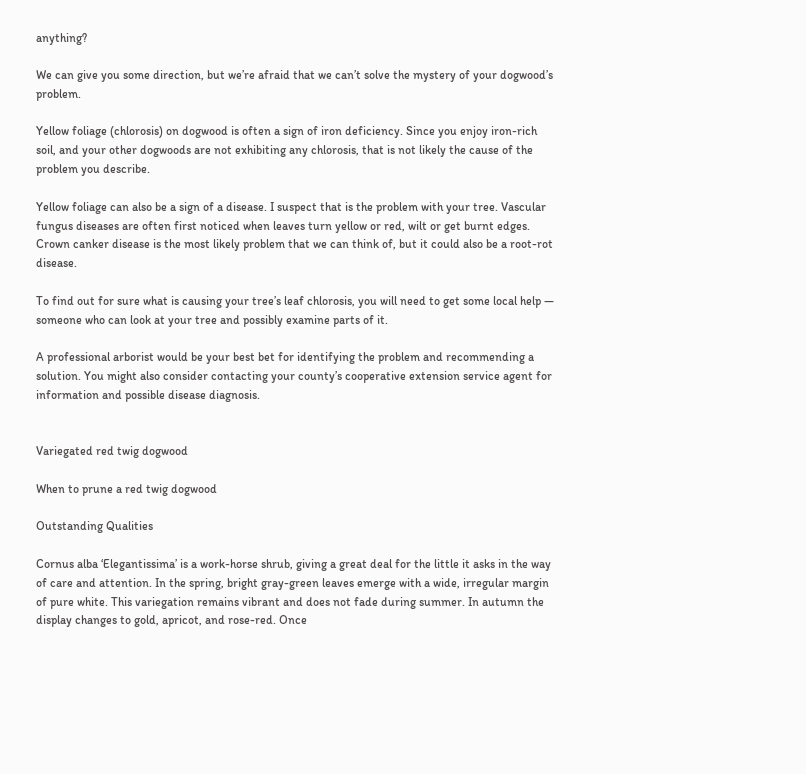anything?

We can give you some direction, but we’re afraid that we can’t solve the mystery of your dogwood’s problem.

Yellow foliage (chlorosis) on dogwood is often a sign of iron deficiency. Since you enjoy iron-rich soil, and your other dogwoods are not exhibiting any chlorosis, that is not likely the cause of the problem you describe.

Yellow foliage can also be a sign of a disease. I suspect that is the problem with your tree. Vascular fungus diseases are often first noticed when leaves turn yellow or red, wilt or get burnt edges. Crown canker disease is the most likely problem that we can think of, but it could also be a root-rot disease.

To find out for sure what is causing your tree’s leaf chlorosis, you will need to get some local help — someone who can look at your tree and possibly examine parts of it.

A professional arborist would be your best bet for identifying the problem and recommending a solution. You might also consider contacting your county’s cooperative extension service agent for information and possible disease diagnosis.


Variegated red twig dogwood

When to prune a red twig dogwood

Outstanding Qualities

Cornus alba ‘Elegantissima’ is a work-horse shrub, giving a great deal for the little it asks in the way of care and attention. In the spring, bright gray-green leaves emerge with a wide, irregular margin of pure white. This variegation remains vibrant and does not fade during summer. In autumn the display changes to gold, apricot, and rose-red. Once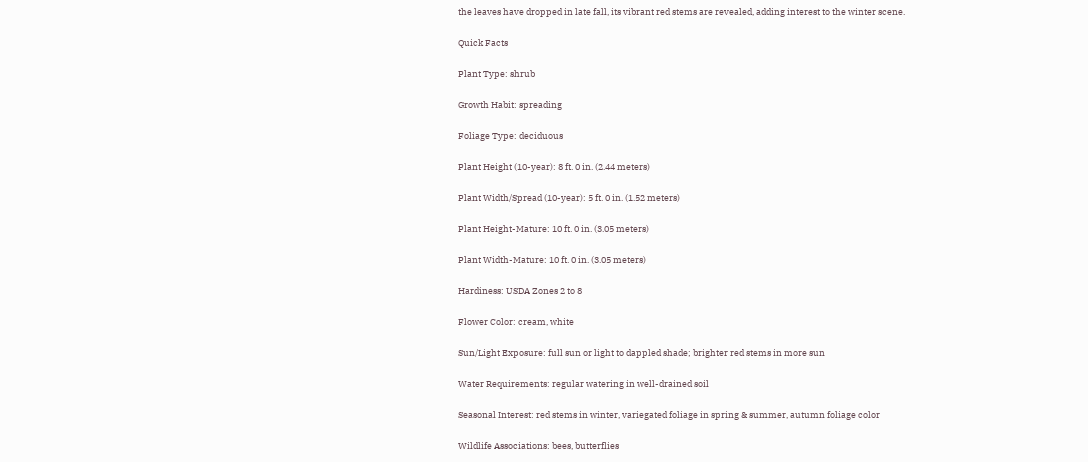the leaves have dropped in late fall, its vibrant red stems are revealed, adding interest to the winter scene.

Quick Facts

Plant Type: shrub

Growth Habit: spreading

Foliage Type: deciduous

Plant Height (10-year): 8 ft. 0 in. (2.44 meters)

Plant Width/Spread (10-year): 5 ft. 0 in. (1.52 meters)

Plant Height-Mature: 10 ft. 0 in. (3.05 meters)

Plant Width-Mature: 10 ft. 0 in. (3.05 meters)

Hardiness: USDA Zones 2 to 8

Flower Color: cream, white

Sun/Light Exposure: full sun or light to dappled shade; brighter red stems in more sun

Water Requirements: regular watering in well-drained soil

Seasonal Interest: red stems in winter, variegated foliage in spring & summer, autumn foliage color

Wildlife Associations: bees, butterflies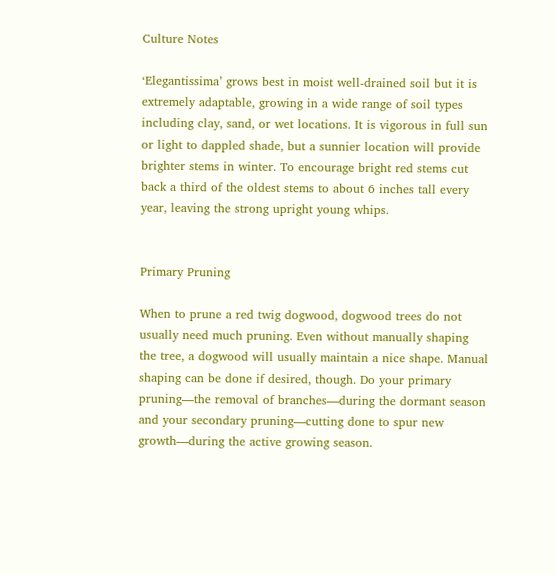Culture Notes

‘Elegantissima’ grows best in moist well-drained soil but it is extremely adaptable, growing in a wide range of soil types including clay, sand, or wet locations. It is vigorous in full sun or light to dappled shade, but a sunnier location will provide brighter stems in winter. To encourage bright red stems cut back a third of the oldest stems to about 6 inches tall every year, leaving the strong upright young whips.


Primary Pruning

When to prune a red twig dogwood, dogwood trees do not usually need much pruning. Even without manually shaping the tree, a dogwood will usually maintain a nice shape. Manual shaping can be done if desired, though. Do your primary pruning—the removal of branches—during the dormant season and your secondary pruning—cutting done to spur new growth—during the active growing season.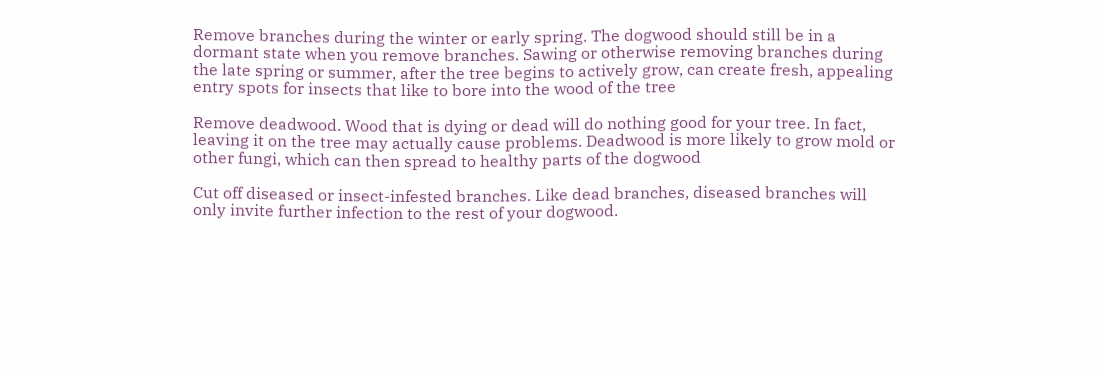Remove branches during the winter or early spring. The dogwood should still be in a dormant state when you remove branches. Sawing or otherwise removing branches during the late spring or summer, after the tree begins to actively grow, can create fresh, appealing entry spots for insects that like to bore into the wood of the tree

Remove deadwood. Wood that is dying or dead will do nothing good for your tree. In fact, leaving it on the tree may actually cause problems. Deadwood is more likely to grow mold or other fungi, which can then spread to healthy parts of the dogwood

Cut off diseased or insect-infested branches. Like dead branches, diseased branches will only invite further infection to the rest of your dogwood.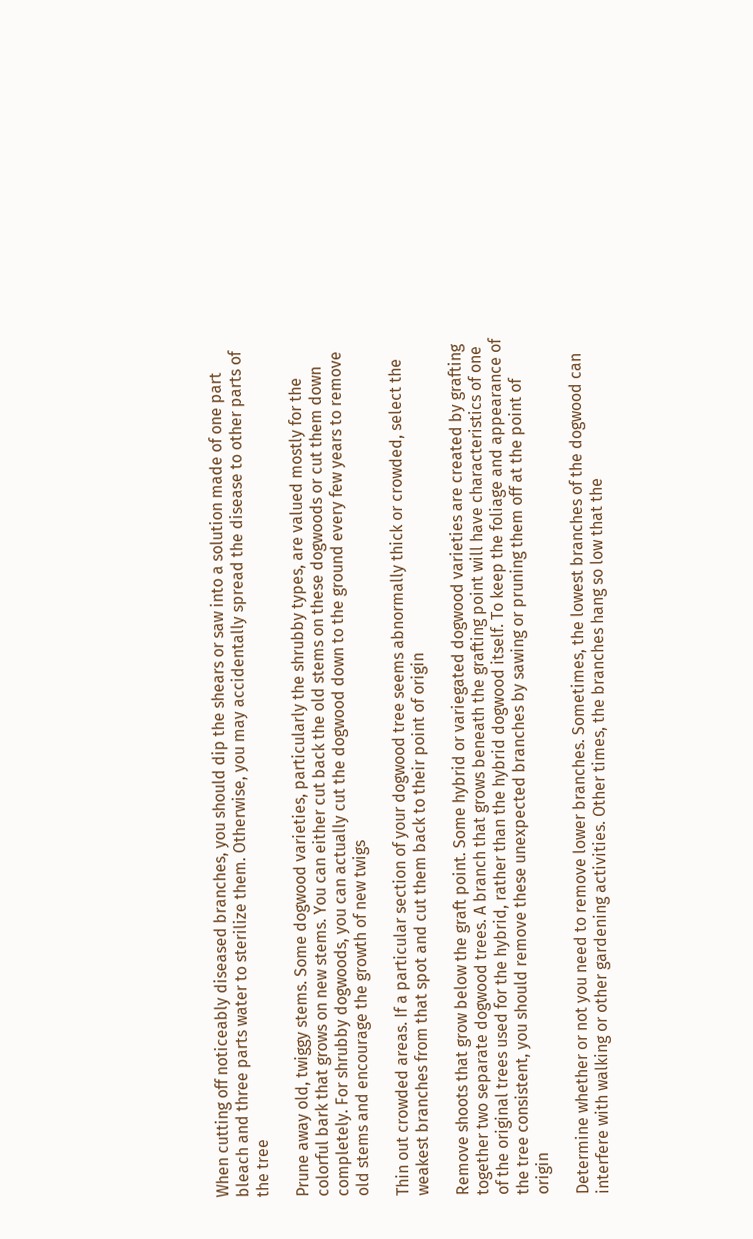When cutting off noticeably diseased branches, you should dip the shears or saw into a solution made of one part bleach and three parts water to sterilize them. Otherwise, you may accidentally spread the disease to other parts of the tree

Prune away old, twiggy stems. Some dogwood varieties, particularly the shrubby types, are valued mostly for the colorful bark that grows on new stems. You can either cut back the old stems on these dogwoods or cut them down completely. For shrubby dogwoods, you can actually cut the dogwood down to the ground every few years to remove old stems and encourage the growth of new twigs

Thin out crowded areas. If a particular section of your dogwood tree seems abnormally thick or crowded, select the weakest branches from that spot and cut them back to their point of origin

Remove shoots that grow below the graft point. Some hybrid or variegated dogwood varieties are created by grafting together two separate dogwood trees. A branch that grows beneath the grafting point will have characteristics of one of the original trees used for the hybrid, rather than the hybrid dogwood itself. To keep the foliage and appearance of the tree consistent, you should remove these unexpected branches by sawing or pruning them off at the point of origin

Determine whether or not you need to remove lower branches. Sometimes, the lowest branches of the dogwood can interfere with walking or other gardening activities. Other times, the branches hang so low that the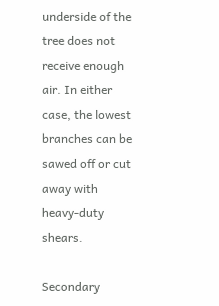underside of the tree does not receive enough air. In either case, the lowest branches can be sawed off or cut away with heavy-duty shears.

Secondary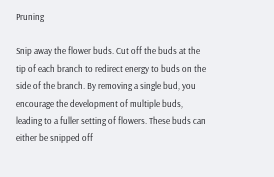Pruning

Snip away the flower buds. Cut off the buds at the tip of each branch to redirect energy to buds on the side of the branch. By removing a single bud, you encourage the development of multiple buds, leading to a fuller setting of flowers. These buds can either be snipped off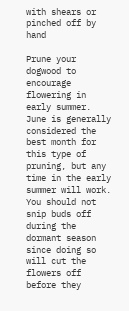with shears or pinched off by hand

Prune your dogwood to encourage flowering in early summer. June is generally considered the best month for this type of pruning, but any time in the early summer will work. You should not snip buds off during the dormant season since doing so will cut the flowers off before they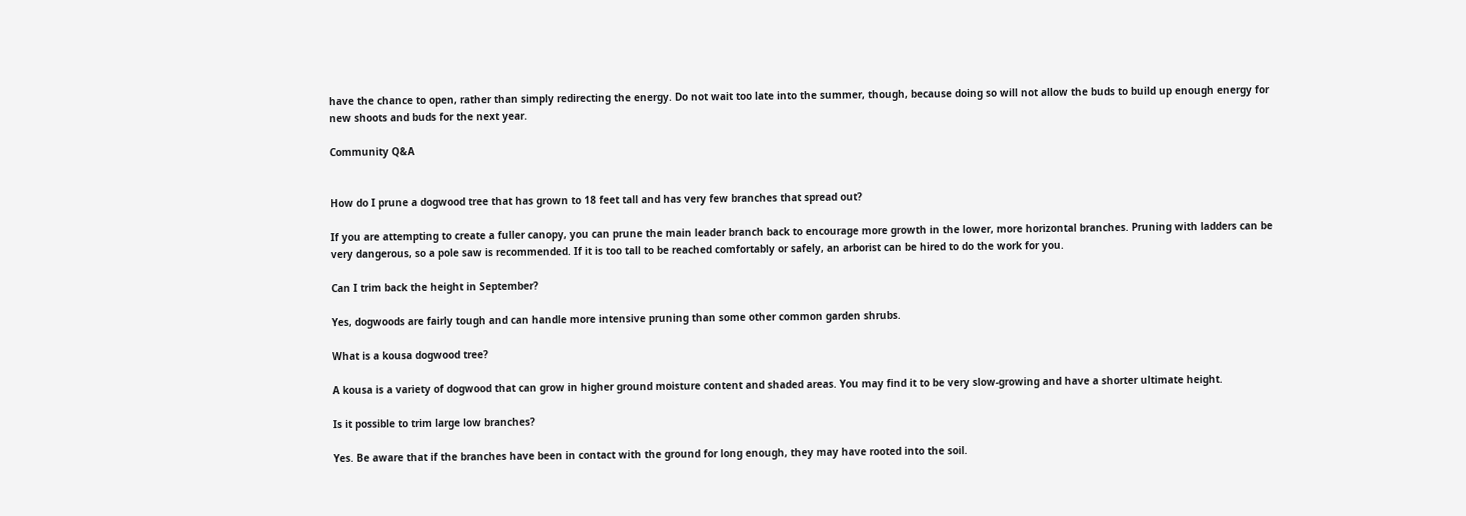have the chance to open, rather than simply redirecting the energy. Do not wait too late into the summer, though, because doing so will not allow the buds to build up enough energy for new shoots and buds for the next year.

Community Q&A


How do I prune a dogwood tree that has grown to 18 feet tall and has very few branches that spread out?

If you are attempting to create a fuller canopy, you can prune the main leader branch back to encourage more growth in the lower, more horizontal branches. Pruning with ladders can be very dangerous, so a pole saw is recommended. If it is too tall to be reached comfortably or safely, an arborist can be hired to do the work for you.

Can I trim back the height in September?

Yes, dogwoods are fairly tough and can handle more intensive pruning than some other common garden shrubs.

What is a kousa dogwood tree?

A kousa is a variety of dogwood that can grow in higher ground moisture content and shaded areas. You may find it to be very slow-growing and have a shorter ultimate height.

Is it possible to trim large low branches?

Yes. Be aware that if the branches have been in contact with the ground for long enough, they may have rooted into the soil.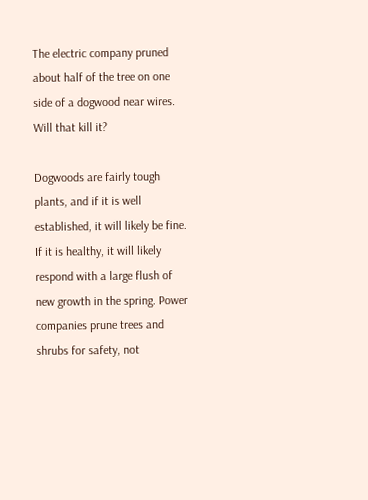The electric company pruned about half of the tree on one side of a dogwood near wires. Will that kill it?

Dogwoods are fairly tough plants, and if it is well established, it will likely be fine. If it is healthy, it will likely respond with a large flush of new growth in the spring. Power companies prune trees and shrubs for safety, not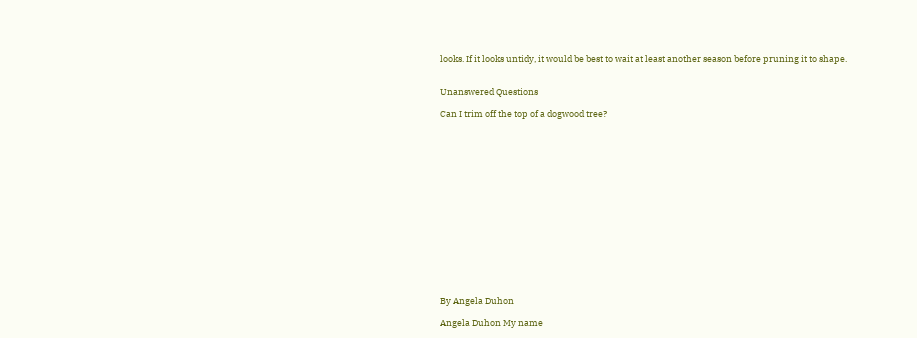looks. If it looks untidy, it would be best to wait at least another season before pruning it to shape.


Unanswered Questions

Can I trim off the top of a dogwood tree?
















By Angela Duhon

Angela Duhon My name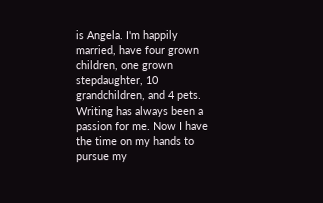is Angela. I'm happily married, have four grown children, one grown stepdaughter, 10 grandchildren, and 4 pets. Writing has always been a passion for me. Now I have the time on my hands to pursue my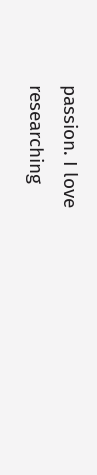passion. I love researching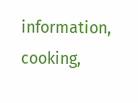information, cooking,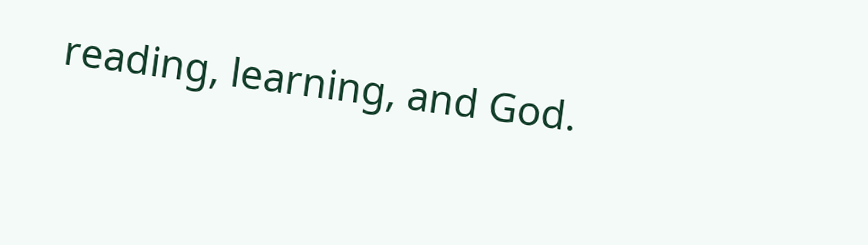reading, learning, and God.